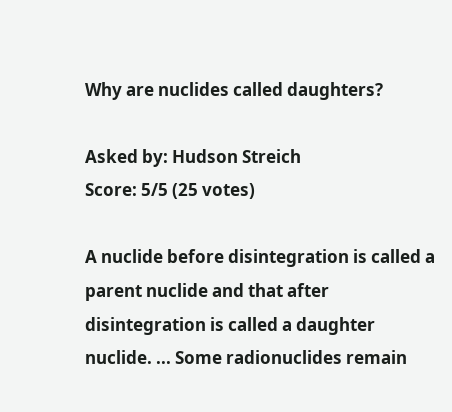Why are nuclides called daughters?

Asked by: Hudson Streich
Score: 5/5 (25 votes)

A nuclide before disintegration is called a parent nuclide and that after disintegration is called a daughter nuclide. ... Some radionuclides remain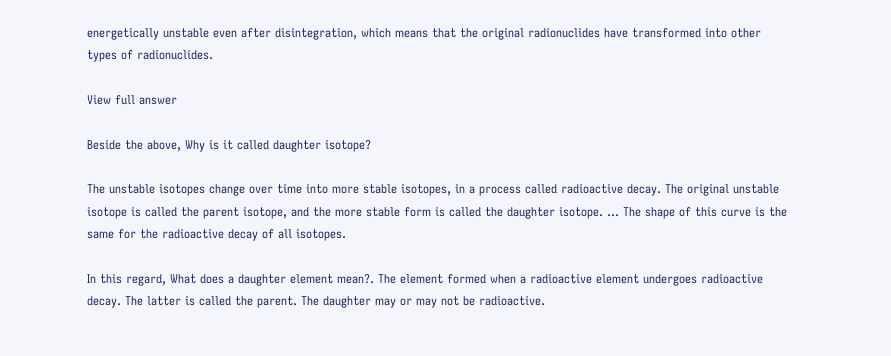energetically unstable even after disintegration, which means that the original radionuclides have transformed into other types of radionuclides.

View full answer

Beside the above, Why is it called daughter isotope?

The unstable isotopes change over time into more stable isotopes, in a process called radioactive decay. The original unstable isotope is called the parent isotope, and the more stable form is called the daughter isotope. ... The shape of this curve is the same for the radioactive decay of all isotopes.

In this regard, What does a daughter element mean?. The element formed when a radioactive element undergoes radioactive decay. The latter is called the parent. The daughter may or may not be radioactive.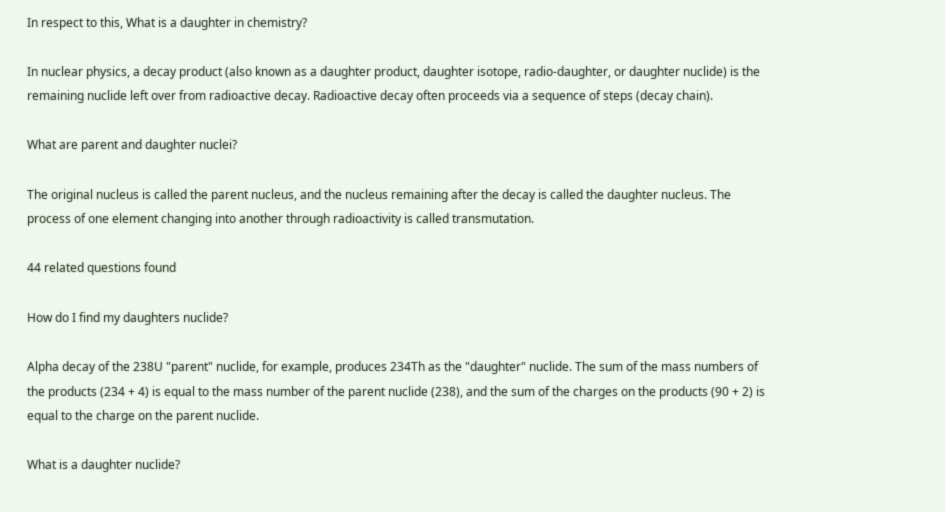In respect to this, What is a daughter in chemistry?

In nuclear physics, a decay product (also known as a daughter product, daughter isotope, radio-daughter, or daughter nuclide) is the remaining nuclide left over from radioactive decay. Radioactive decay often proceeds via a sequence of steps (decay chain).

What are parent and daughter nuclei?

The original nucleus is called the parent nucleus, and the nucleus remaining after the decay is called the daughter nucleus. The process of one element changing into another through radioactivity is called transmutation.

44 related questions found

How do I find my daughters nuclide?

Alpha decay of the 238U "parent" nuclide, for example, produces 234Th as the "daughter" nuclide. The sum of the mass numbers of the products (234 + 4) is equal to the mass number of the parent nuclide (238), and the sum of the charges on the products (90 + 2) is equal to the charge on the parent nuclide.

What is a daughter nuclide?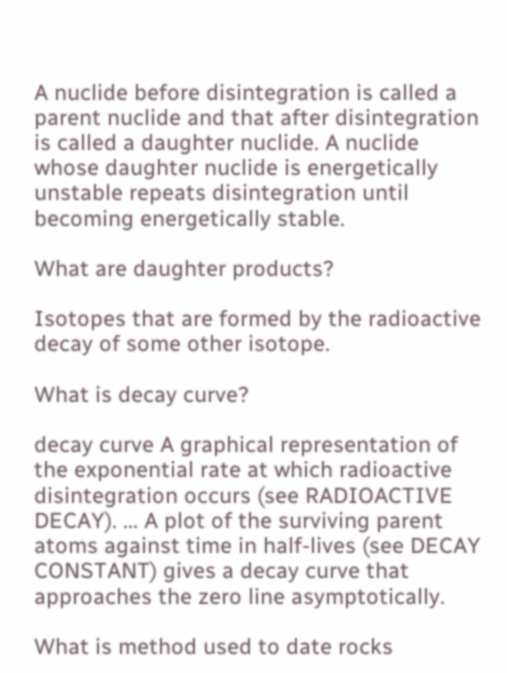A nuclide before disintegration is called a parent nuclide and that after disintegration is called a daughter nuclide. A nuclide whose daughter nuclide is energetically unstable repeats disintegration until becoming energetically stable.

What are daughter products?

Isotopes that are formed by the radioactive decay of some other isotope.

What is decay curve?

decay curve A graphical representation of the exponential rate at which radioactive disintegration occurs (see RADIOACTIVE DECAY). ... A plot of the surviving parent atoms against time in half-lives (see DECAY CONSTANT) gives a decay curve that approaches the zero line asymptotically.

What is method used to date rocks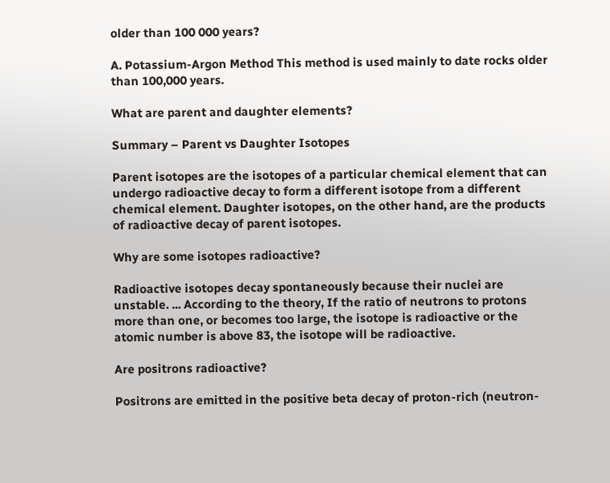older than 100 000 years?

A. Potassium-Argon Method This method is used mainly to date rocks older than 100,000 years.

What are parent and daughter elements?

Summary – Parent vs Daughter Isotopes

Parent isotopes are the isotopes of a particular chemical element that can undergo radioactive decay to form a different isotope from a different chemical element. Daughter isotopes, on the other hand, are the products of radioactive decay of parent isotopes.

Why are some isotopes radioactive?

Radioactive isotopes decay spontaneously because their nuclei are unstable. ... According to the theory, If the ratio of neutrons to protons more than one, or becomes too large, the isotope is radioactive or the atomic number is above 83, the isotope will be radioactive.

Are positrons radioactive?

Positrons are emitted in the positive beta decay of proton-rich (neutron-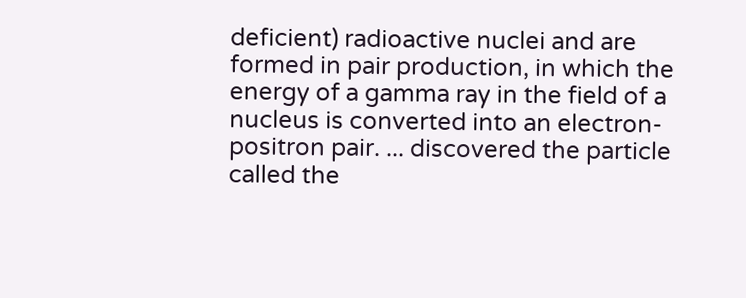deficient) radioactive nuclei and are formed in pair production, in which the energy of a gamma ray in the field of a nucleus is converted into an electron-positron pair. ... discovered the particle called the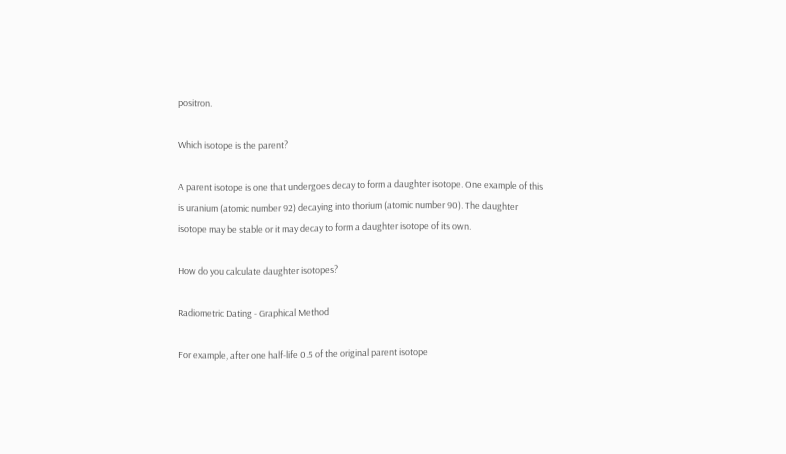positron.

Which isotope is the parent?

A parent isotope is one that undergoes decay to form a daughter isotope. One example of this is uranium (atomic number 92) decaying into thorium (atomic number 90). The daughter isotope may be stable or it may decay to form a daughter isotope of its own.

How do you calculate daughter isotopes?

Radiometric Dating - Graphical Method

For example, after one half-life 0.5 of the original parent isotope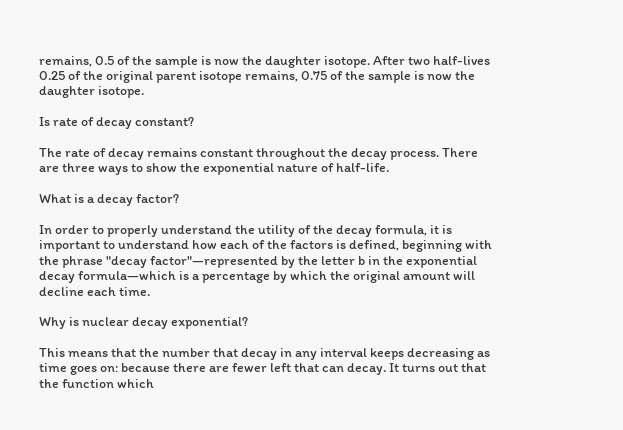remains, 0.5 of the sample is now the daughter isotope. After two half-lives 0.25 of the original parent isotope remains, 0.75 of the sample is now the daughter isotope.

Is rate of decay constant?

The rate of decay remains constant throughout the decay process. There are three ways to show the exponential nature of half-life.

What is a decay factor?

In order to properly understand the utility of the decay formula, it is important to understand how each of the factors is defined, beginning with the phrase "decay factor"—represented by the letter b in the exponential decay formula—which is a percentage by which the original amount will decline each time.

Why is nuclear decay exponential?

This means that the number that decay in any interval keeps decreasing as time goes on: because there are fewer left that can decay. It turns out that the function which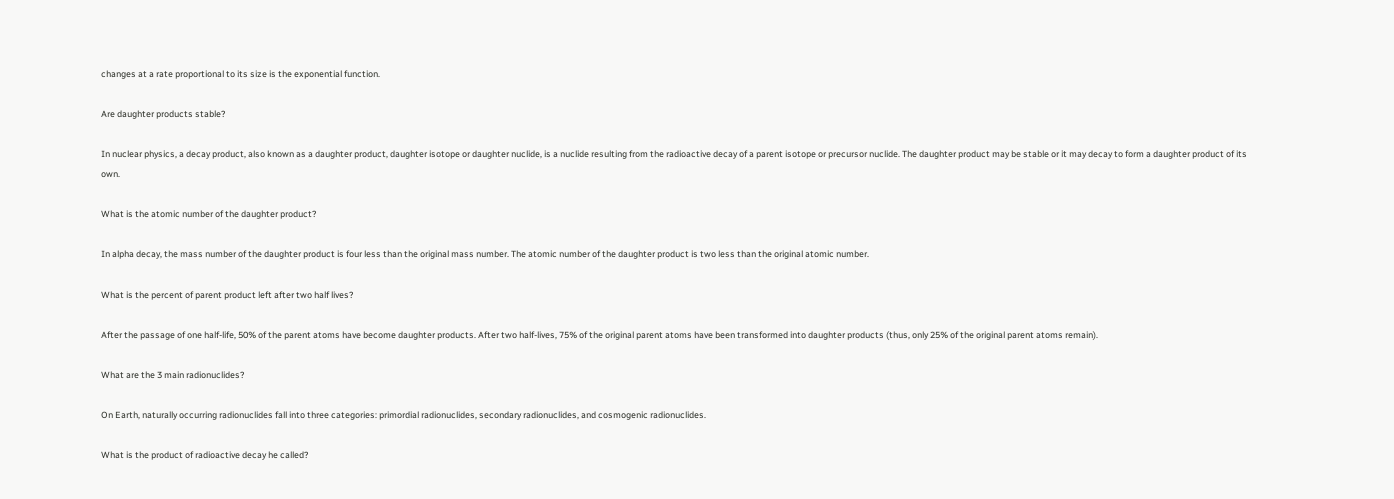changes at a rate proportional to its size is the exponential function.

Are daughter products stable?

In nuclear physics, a decay product, also known as a daughter product, daughter isotope or daughter nuclide, is a nuclide resulting from the radioactive decay of a parent isotope or precursor nuclide. The daughter product may be stable or it may decay to form a daughter product of its own.

What is the atomic number of the daughter product?

In alpha decay, the mass number of the daughter product is four less than the original mass number. The atomic number of the daughter product is two less than the original atomic number.

What is the percent of parent product left after two half lives?

After the passage of one half-life, 50% of the parent atoms have become daughter products. After two half-lives, 75% of the original parent atoms have been transformed into daughter products (thus, only 25% of the original parent atoms remain).

What are the 3 main radionuclides?

On Earth, naturally occurring radionuclides fall into three categories: primordial radionuclides, secondary radionuclides, and cosmogenic radionuclides.

What is the product of radioactive decay he called?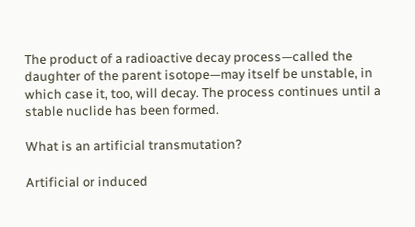The product of a radioactive decay process—called the daughter of the parent isotope—may itself be unstable, in which case it, too, will decay. The process continues until a stable nuclide has been formed.

What is an artificial transmutation?

Artificial or induced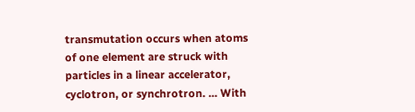transmutation occurs when atoms of one element are struck with particles in a linear accelerator, cyclotron, or synchrotron. ... With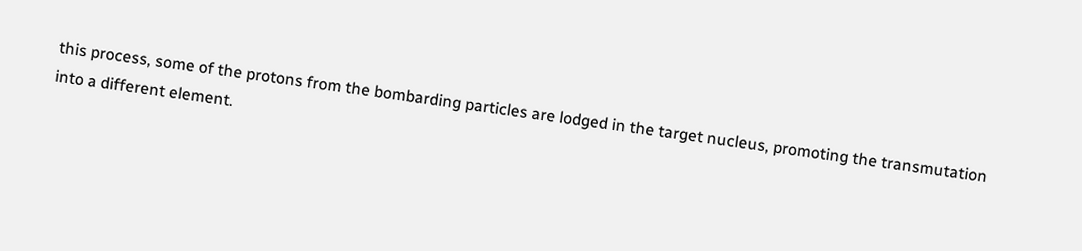this process, some of the protons from the bombarding particles are lodged in the target nucleus, promoting the transmutation into a different element.